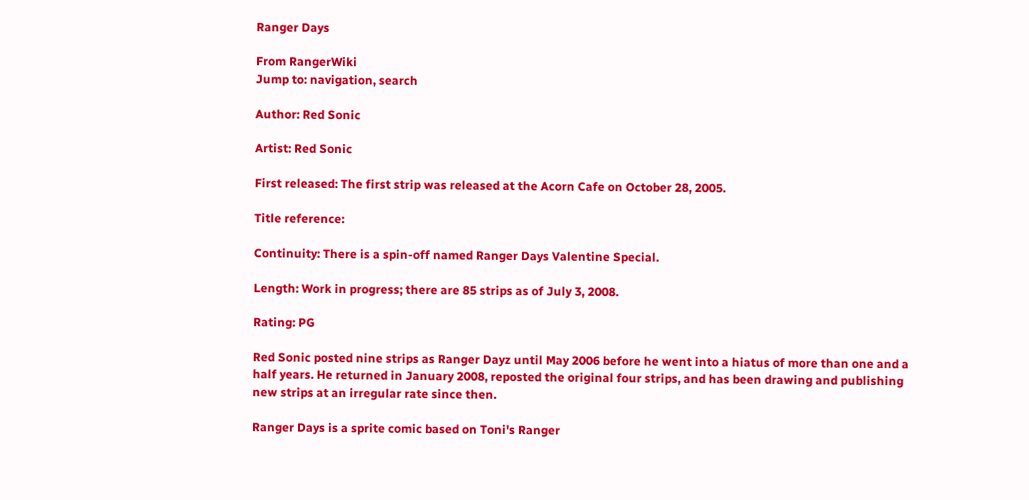Ranger Days

From RangerWiki
Jump to: navigation, search

Author: Red Sonic

Artist: Red Sonic

First released: The first strip was released at the Acorn Cafe on October 28, 2005.

Title reference:

Continuity: There is a spin-off named Ranger Days Valentine Special.

Length: Work in progress; there are 85 strips as of July 3, 2008.

Rating: PG

Red Sonic posted nine strips as Ranger Dayz until May 2006 before he went into a hiatus of more than one and a half years. He returned in January 2008, reposted the original four strips, and has been drawing and publishing new strips at an irregular rate since then.

Ranger Days is a sprite comic based on Toni's Ranger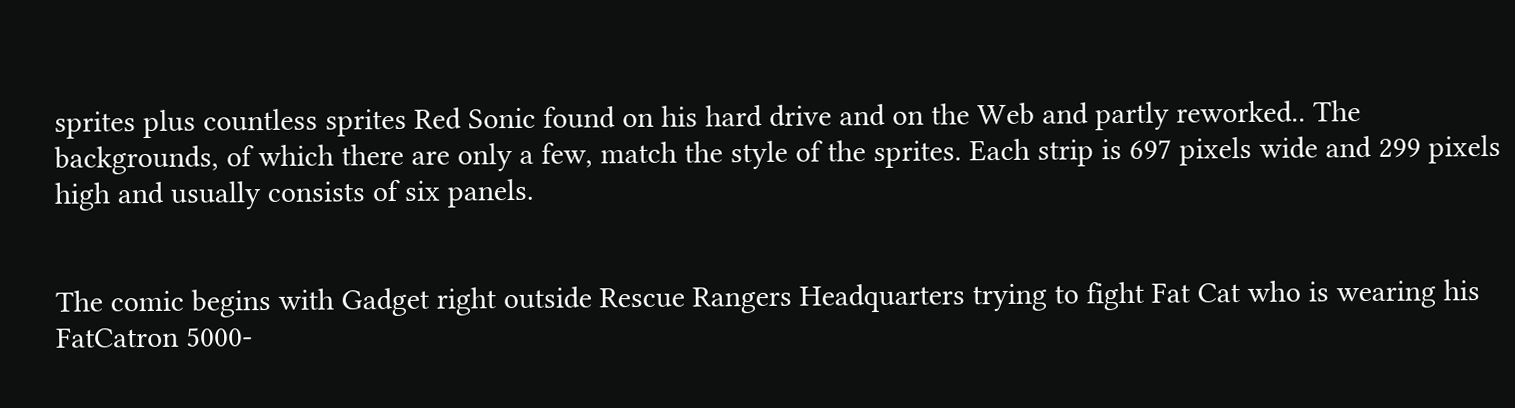sprites plus countless sprites Red Sonic found on his hard drive and on the Web and partly reworked.. The backgrounds, of which there are only a few, match the style of the sprites. Each strip is 697 pixels wide and 299 pixels high and usually consists of six panels.


The comic begins with Gadget right outside Rescue Rangers Headquarters trying to fight Fat Cat who is wearing his FatCatron 5000-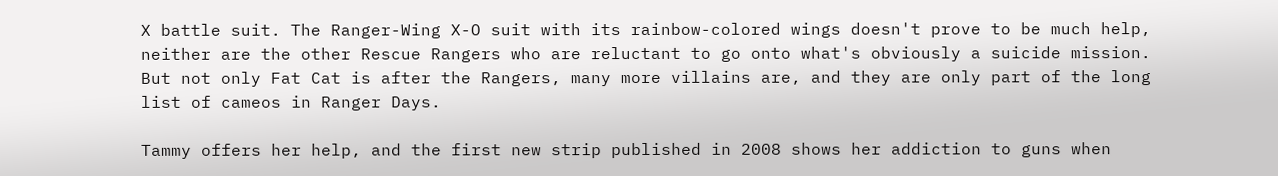X battle suit. The Ranger-Wing X-O suit with its rainbow-colored wings doesn't prove to be much help, neither are the other Rescue Rangers who are reluctant to go onto what's obviously a suicide mission. But not only Fat Cat is after the Rangers, many more villains are, and they are only part of the long list of cameos in Ranger Days.

Tammy offers her help, and the first new strip published in 2008 shows her addiction to guns when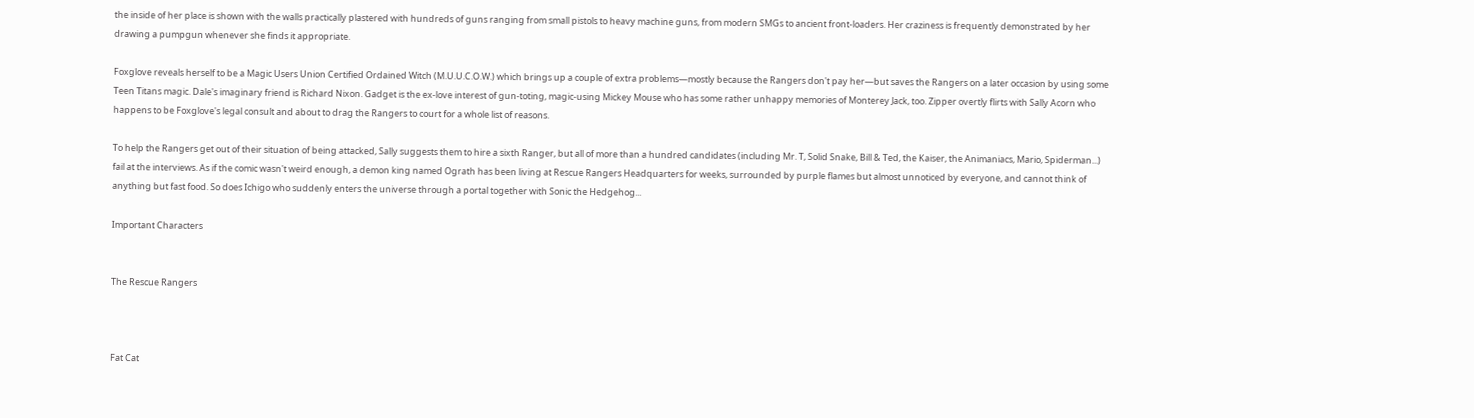the inside of her place is shown with the walls practically plastered with hundreds of guns ranging from small pistols to heavy machine guns, from modern SMGs to ancient front-loaders. Her craziness is frequently demonstrated by her drawing a pumpgun whenever she finds it appropriate.

Foxglove reveals herself to be a Magic Users Union Certified Ordained Witch (M.U.U.C.O.W.) which brings up a couple of extra problems—mostly because the Rangers don't pay her—but saves the Rangers on a later occasion by using some Teen Titans magic. Dale's imaginary friend is Richard Nixon. Gadget is the ex-love interest of gun-toting, magic-using Mickey Mouse who has some rather unhappy memories of Monterey Jack, too. Zipper overtly flirts with Sally Acorn who happens to be Foxglove's legal consult and about to drag the Rangers to court for a whole list of reasons.

To help the Rangers get out of their situation of being attacked, Sally suggests them to hire a sixth Ranger, but all of more than a hundred candidates (including Mr. T, Solid Snake, Bill & Ted, the Kaiser, the Animaniacs, Mario, Spiderman...) fail at the interviews. As if the comic wasn't weird enough, a demon king named Ograth has been living at Rescue Rangers Headquarters for weeks, surrounded by purple flames but almost unnoticed by everyone, and cannot think of anything but fast food. So does Ichigo who suddenly enters the universe through a portal together with Sonic the Hedgehog...

Important Characters


The Rescue Rangers



Fat Cat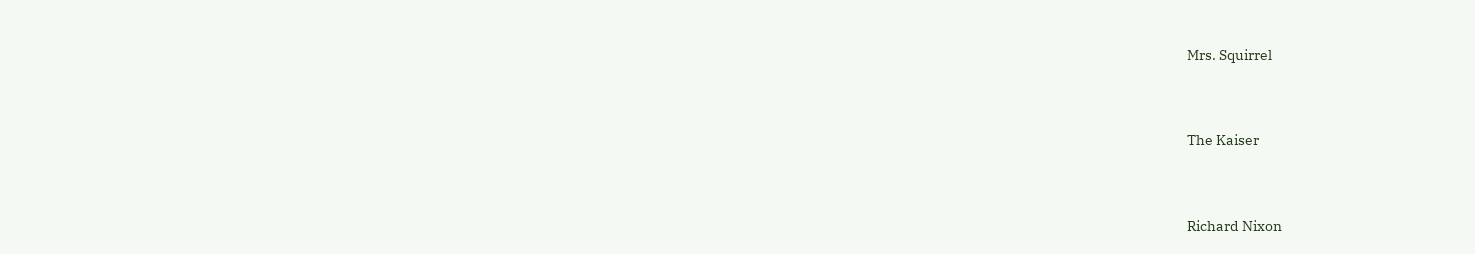Mrs. Squirrel


The Kaiser


Richard Nixon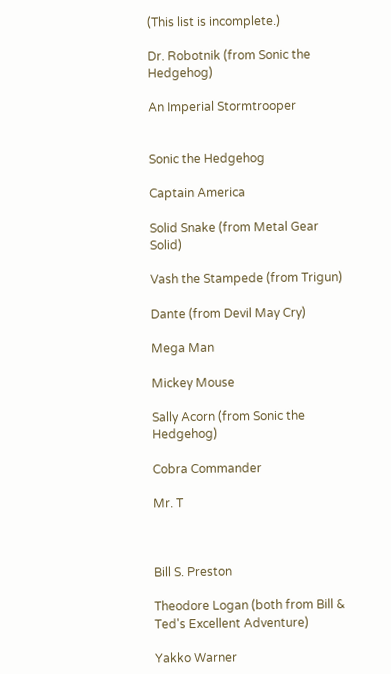(This list is incomplete.)

Dr. Robotnik (from Sonic the Hedgehog)

An Imperial Stormtrooper


Sonic the Hedgehog

Captain America

Solid Snake (from Metal Gear Solid)

Vash the Stampede (from Trigun)

Dante (from Devil May Cry)

Mega Man

Mickey Mouse

Sally Acorn (from Sonic the Hedgehog)

Cobra Commander

Mr. T



Bill S. Preston

Theodore Logan (both from Bill & Ted's Excellent Adventure)

Yakko Warner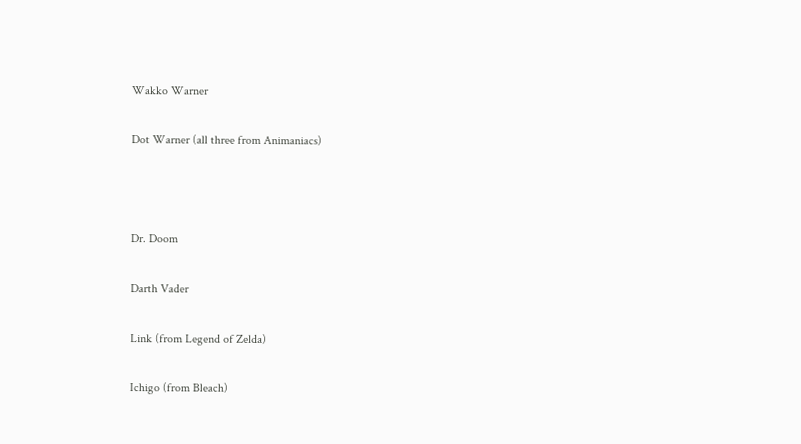Wakko Warner

Dot Warner (all three from Animaniacs)



Dr. Doom

Darth Vader

Link (from Legend of Zelda)

Ichigo (from Bleach)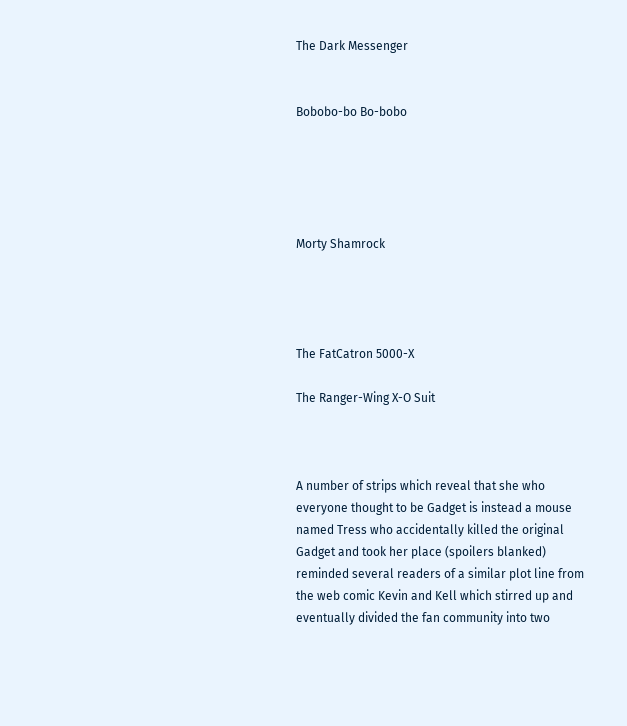The Dark Messenger


Bobobo-bo Bo-bobo





Morty Shamrock




The FatCatron 5000-X

The Ranger-Wing X-O Suit



A number of strips which reveal that she who everyone thought to be Gadget is instead a mouse named Tress who accidentally killed the original Gadget and took her place (spoilers blanked) reminded several readers of a similar plot line from the web comic Kevin and Kell which stirred up and eventually divided the fan community into two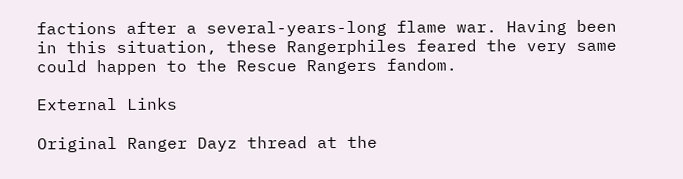factions after a several-years-long flame war. Having been in this situation, these Rangerphiles feared the very same could happen to the Rescue Rangers fandom.

External Links

Original Ranger Dayz thread at the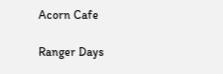Acorn Cafe

Ranger Days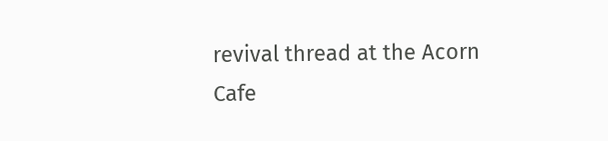revival thread at the Acorn Cafe